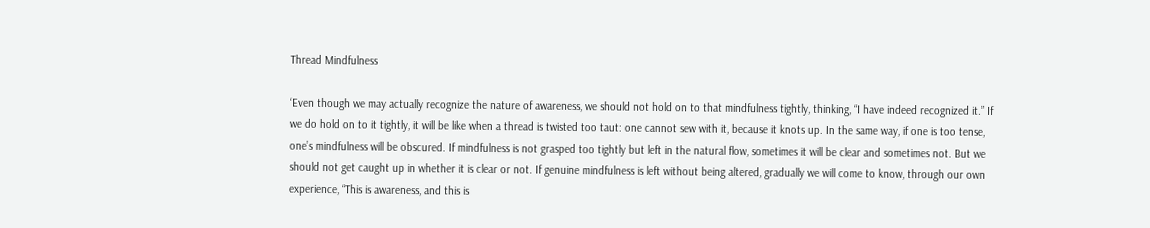Thread Mindfulness

‘Even though we may actually recognize the nature of awareness, we should not hold on to that mindfulness tightly, thinking, “I have indeed recognized it.” If we do hold on to it tightly, it will be like when a thread is twisted too taut: one cannot sew with it, because it knots up. In the same way, if one is too tense, one’s mindfulness will be obscured. If mindfulness is not grasped too tightly but left in the natural flow, sometimes it will be clear and sometimes not. But we should not get caught up in whether it is clear or not. If genuine mindfulness is left without being altered, gradually we will come to know, through our own experience, “This is awareness, and this is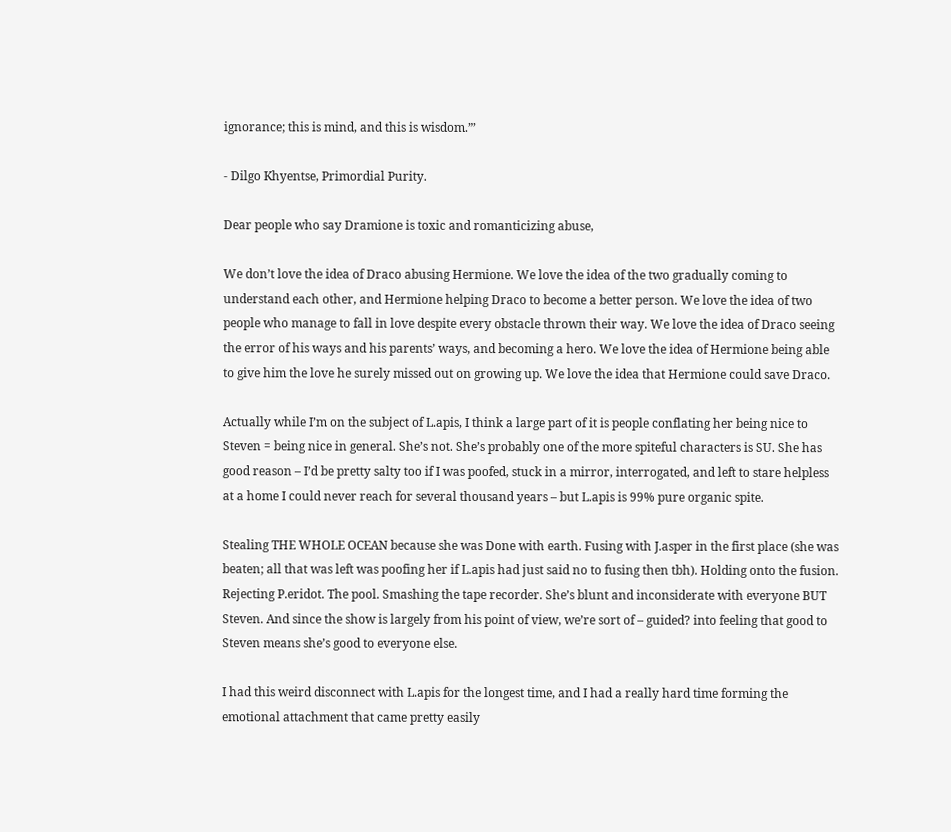ignorance; this is mind, and this is wisdom.”’

- Dilgo Khyentse, Primordial Purity.

Dear people who say Dramione is toxic and romanticizing abuse,

We don’t love the idea of Draco abusing Hermione. We love the idea of the two gradually coming to understand each other, and Hermione helping Draco to become a better person. We love the idea of two people who manage to fall in love despite every obstacle thrown their way. We love the idea of Draco seeing the error of his ways and his parents’ ways, and becoming a hero. We love the idea of Hermione being able to give him the love he surely missed out on growing up. We love the idea that Hermione could save Draco.

Actually while I’m on the subject of L.apis, I think a large part of it is people conflating her being nice to Steven = being nice in general. She’s not. She’s probably one of the more spiteful characters is SU. She has good reason – I’d be pretty salty too if I was poofed, stuck in a mirror, interrogated, and left to stare helpless at a home I could never reach for several thousand years – but L.apis is 99% pure organic spite.

Stealing THE WHOLE OCEAN because she was Done with earth. Fusing with J.asper in the first place (she was beaten; all that was left was poofing her if L.apis had just said no to fusing then tbh). Holding onto the fusion. Rejecting P.eridot. The pool. Smashing the tape recorder. She’s blunt and inconsiderate with everyone BUT Steven. And since the show is largely from his point of view, we’re sort of – guided? into feeling that good to Steven means she’s good to everyone else.

I had this weird disconnect with L.apis for the longest time, and I had a really hard time forming the emotional attachment that came pretty easily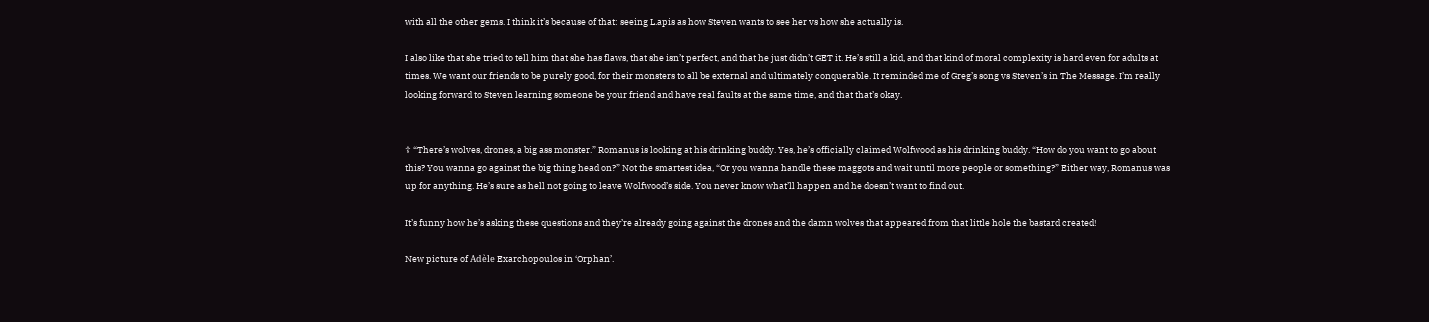with all the other gems. I think it’s because of that: seeing L.apis as how Steven wants to see her vs how she actually is.

I also like that she tried to tell him that she has flaws, that she isn’t perfect, and that he just didn’t GET it. He’s still a kid, and that kind of moral complexity is hard even for adults at times. We want our friends to be purely good, for their monsters to all be external and ultimately conquerable. It reminded me of Greg’s song vs Steven’s in The Message. I’m really looking forward to Steven learning someone be your friend and have real faults at the same time, and that that’s okay.


☦ “There’s wolves, drones, a big ass monster.” Romanus is looking at his drinking buddy. Yes, he’s officially claimed Wolfwood as his drinking buddy. “How do you want to go about this? You wanna go against the big thing head on?” Not the smartest idea, “Or you wanna handle these maggots and wait until more people or something?” Either way, Romanus was up for anything. He’s sure as hell not going to leave Wolfwood’s side. You never know what’ll happen and he doesn’t want to find out.

It’s funny how he’s asking these questions and they’re already going against the drones and the damn wolves that appeared from that little hole the bastard created!

New picture of Adèle Exarchopoulos in ‘Orphan’.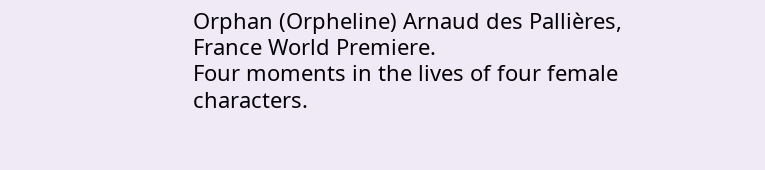Orphan (Orpheline) Arnaud des Pallières, France World Premiere.
Four moments in the lives of four female characters.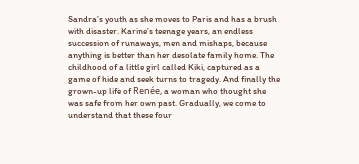Sandra’s youth as she moves to Paris and has a brush with disaster. Karine’s teenage years, an endless succession of runaways, men and mishaps, because anything is better than her desolate family home. The childhood of a little girl called Kiki, captured as a game of hide and seek turns to tragedy. And finally the grown-up life of Renée, a woman who thought she was safe from her own past. Gradually, we come to understand that these four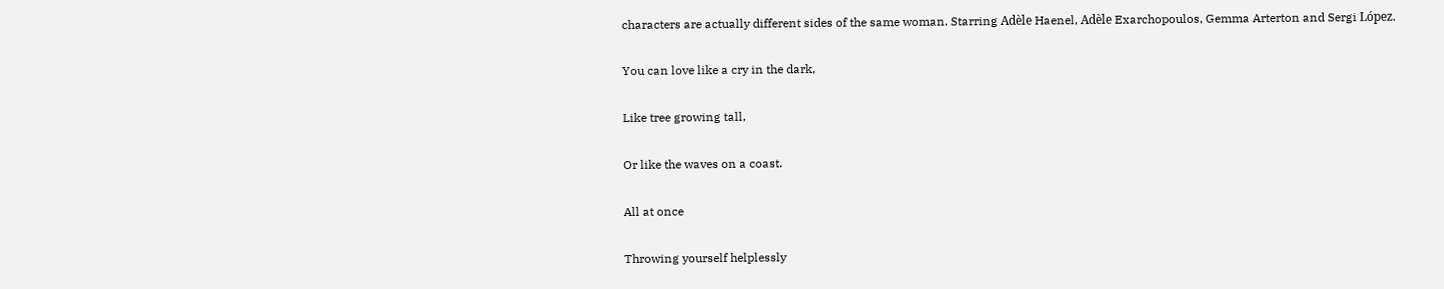characters are actually different sides of the same woman. Starring Adèle Haenel, Adèle Exarchopoulos, Gemma Arterton and Sergi López.

You can love like a cry in the dark,

Like tree growing tall,

Or like the waves on a coast.

All at once

Throwing yourself helplessly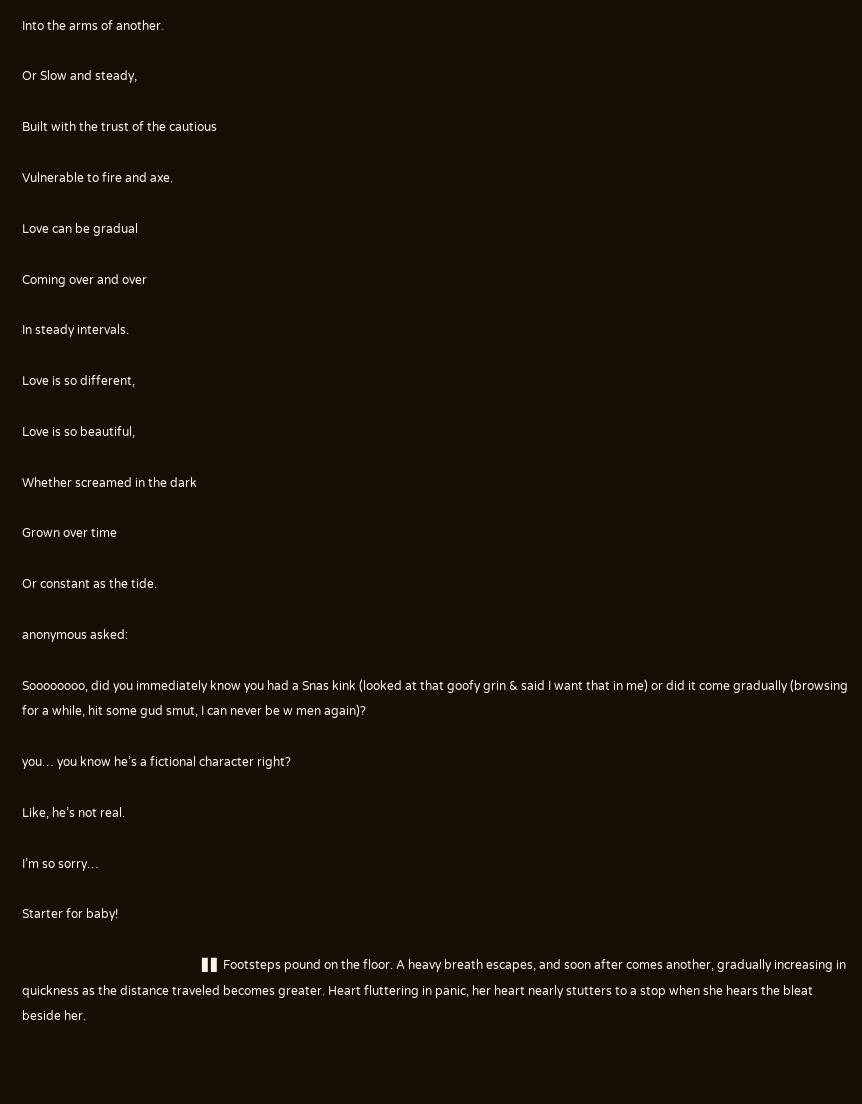Into the arms of another.

Or Slow and steady,

Built with the trust of the cautious

Vulnerable to fire and axe.

Love can be gradual

Coming over and over

In steady intervals.

Love is so different,

Love is so beautiful,

Whether screamed in the dark

Grown over time

Or constant as the tide.

anonymous asked:

Soooooooo, did you immediately know you had a Snas kink (looked at that goofy grin & said I want that in me) or did it come gradually (browsing for a while, hit some gud smut, I can never be w men again)?

you… you know he’s a fictional character right?

Like, he’s not real.

I’m so sorry…

Starter for baby!

                                                            ▋▋ Footsteps pound on the floor. A heavy breath escapes, and soon after comes another, gradually increasing in quickness as the distance traveled becomes greater. Heart fluttering in panic, her heart nearly stutters to a stop when she hears the bleat beside her.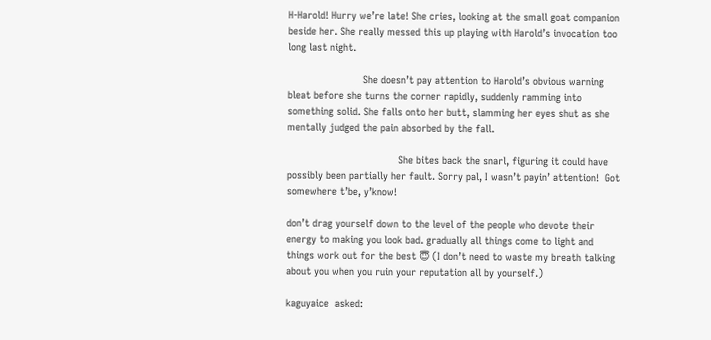H-Harold! Hurry we’re late! She cries, looking at the small goat companion beside her. She really messed this up playing with Harold’s invocation too long last night.

                         She doesn’t pay attention to Harold’s obvious warning bleat before she turns the corner rapidly, suddenly ramming into something solid. She falls onto her butt, slamming her eyes shut as she mentally judged the pain absorbed by the fall.

                                     She bites back the snarl, figuring it could have possibly been partially her fault. Sorry pal, I wasn’t payin’ attention!  Got somewhere t’be, y’know!

don’t drag yourself down to the level of the people who devote their energy to making you look bad. gradually all things come to light and things work out for the best 😇 (I don’t need to waste my breath talking about you when you ruin your reputation all by yourself.)

kaguyaice  asked: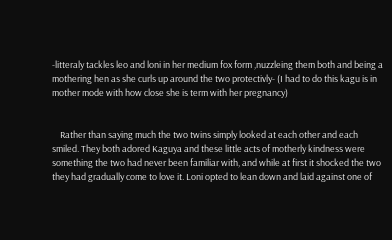-litteraly tackles leo and loni in her medium fox form ,nuzzleing them both and being a mothering hen as she curls up around the two protectivly- (I had to do this kagu is in mother mode with how close she is term with her pregnancy)


    Rather than saying much the two twins simply looked at each other and each smiled. They both adored Kaguya and these little acts of motherly kindness were something the two had never been familiar with, and while at first it shocked the two they had gradually come to love it. Loni opted to lean down and laid against one of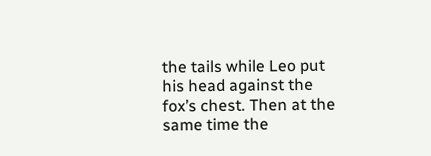the tails while Leo put his head against the fox’s chest. Then at the same time the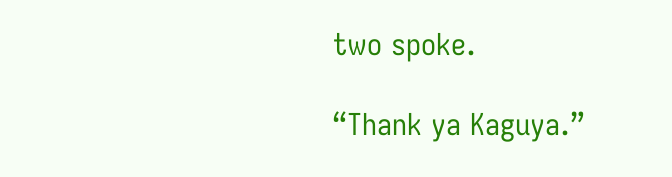two spoke.

“Thank ya Kaguya.”